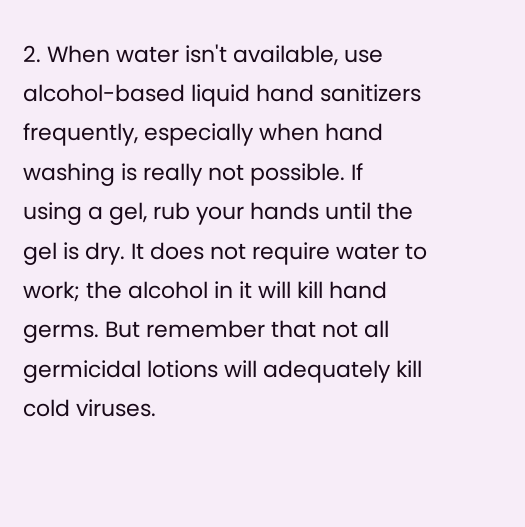2. When water isn't available, use alcohol-based liquid hand sanitizers frequently, especially when hand washing is really not possible. If using a gel, rub your hands until the gel is dry. It does not require water to work; the alcohol in it will kill hand germs. But remember that not all germicidal lotions will adequately kill cold viruses.